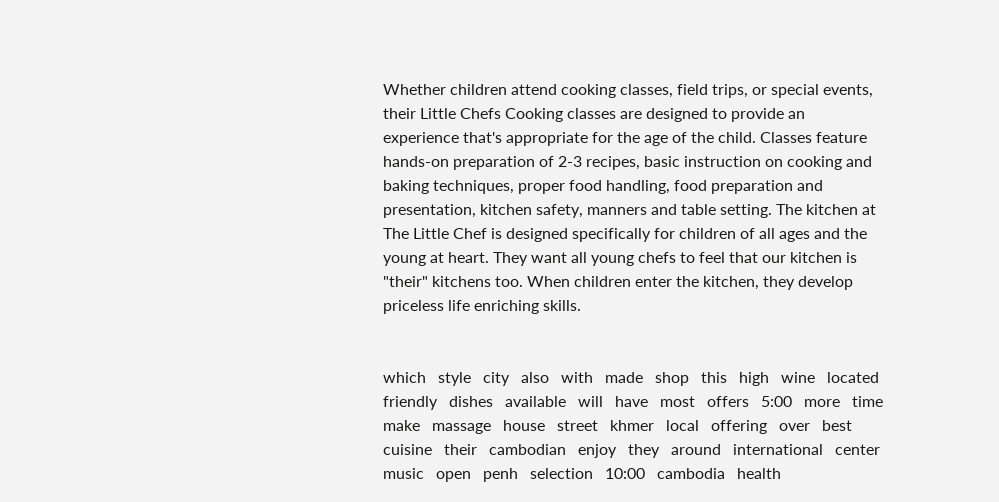Whether children attend cooking classes, field trips, or special events, their Little Chefs Cooking classes are designed to provide an experience that's appropriate for the age of the child. Classes feature hands-on preparation of 2-3 recipes, basic instruction on cooking and baking techniques, proper food handling, food preparation and presentation, kitchen safety, manners and table setting. The kitchen at The Little Chef is designed specifically for children of all ages and the young at heart. They want all young chefs to feel that our kitchen is "their" kitchens too. When children enter the kitchen, they develop priceless life enriching skills.


which   style   city   also   with   made   shop   this   high   wine   located   friendly   dishes   available   will   have   most   offers   5:00   more   time   make   massage   house   street   khmer   local   offering   over   best   cuisine   their   cambodian   enjoy   they   around   international   center   music   open   penh   selection   10:00   cambodia   health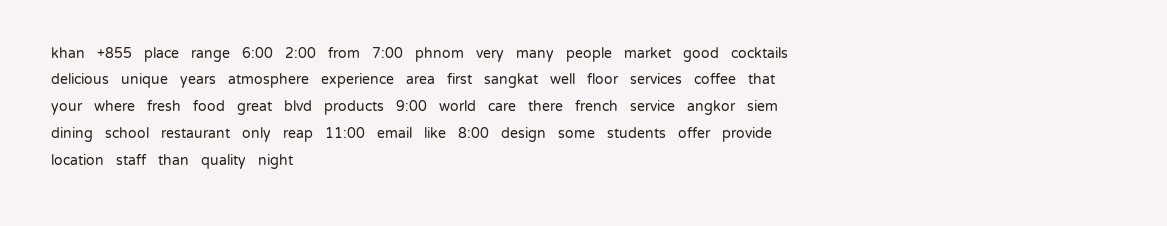khan   +855   place   range   6:00   2:00   from   7:00   phnom   very   many   people   market   good   cocktails   delicious   unique   years   atmosphere   experience   area   first   sangkat   well   floor   services   coffee   that   your   where   fresh   food   great   blvd   products   9:00   world   care   there   french   service   angkor   siem   dining   school   restaurant   only   reap   11:00   email   like   8:00   design   some   students   offer   provide   location   staff   than   quality   night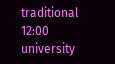traditional   12:00   university